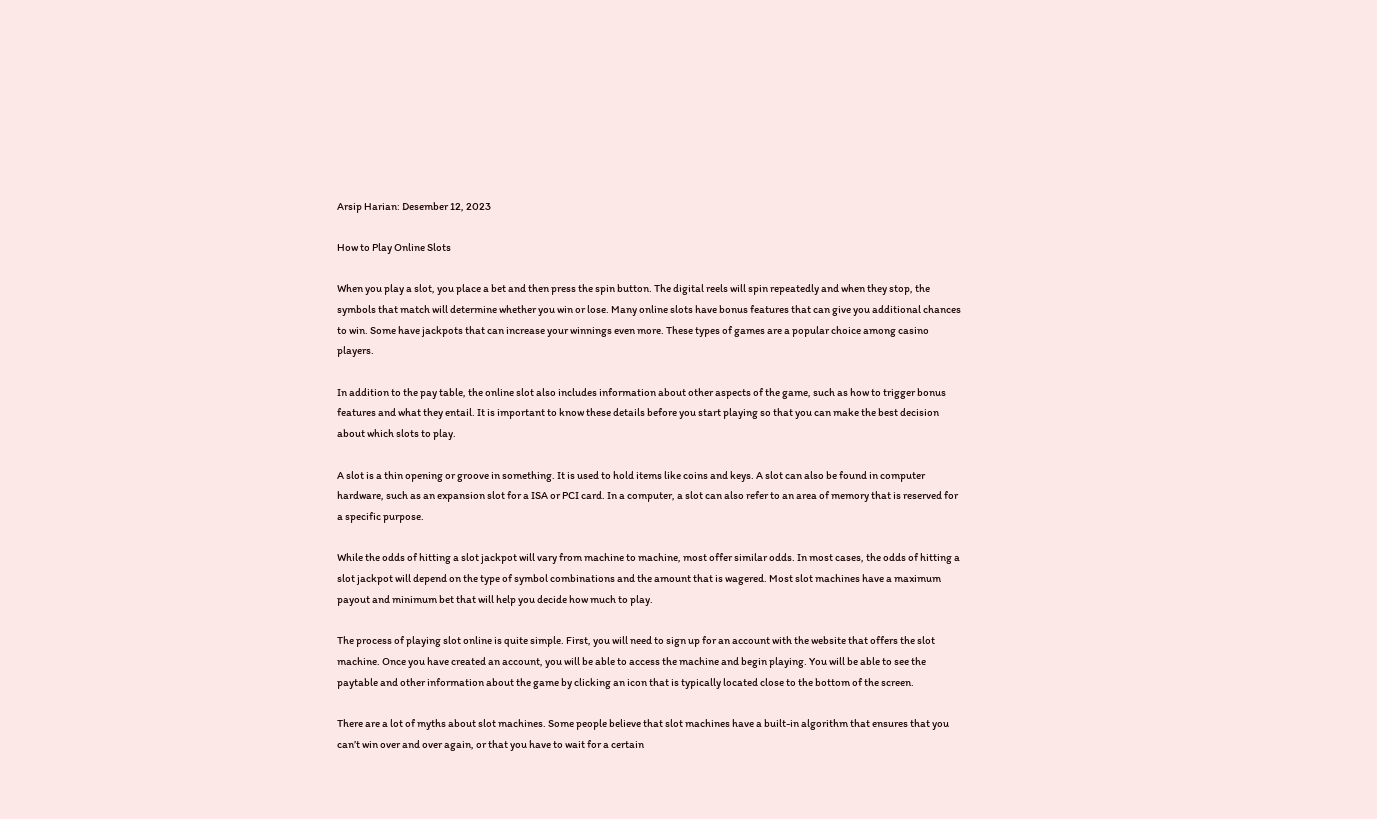Arsip Harian: Desember 12, 2023

How to Play Online Slots

When you play a slot, you place a bet and then press the spin button. The digital reels will spin repeatedly and when they stop, the symbols that match will determine whether you win or lose. Many online slots have bonus features that can give you additional chances to win. Some have jackpots that can increase your winnings even more. These types of games are a popular choice among casino players.

In addition to the pay table, the online slot also includes information about other aspects of the game, such as how to trigger bonus features and what they entail. It is important to know these details before you start playing so that you can make the best decision about which slots to play.

A slot is a thin opening or groove in something. It is used to hold items like coins and keys. A slot can also be found in computer hardware, such as an expansion slot for a ISA or PCI card. In a computer, a slot can also refer to an area of memory that is reserved for a specific purpose.

While the odds of hitting a slot jackpot will vary from machine to machine, most offer similar odds. In most cases, the odds of hitting a slot jackpot will depend on the type of symbol combinations and the amount that is wagered. Most slot machines have a maximum payout and minimum bet that will help you decide how much to play.

The process of playing slot online is quite simple. First, you will need to sign up for an account with the website that offers the slot machine. Once you have created an account, you will be able to access the machine and begin playing. You will be able to see the paytable and other information about the game by clicking an icon that is typically located close to the bottom of the screen.

There are a lot of myths about slot machines. Some people believe that slot machines have a built-in algorithm that ensures that you can’t win over and over again, or that you have to wait for a certain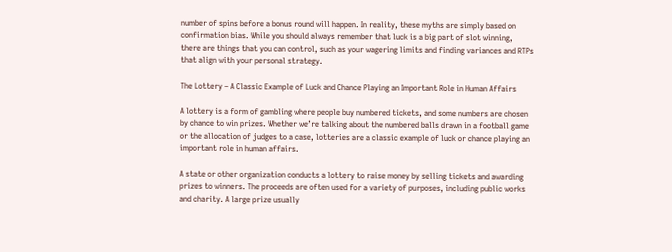number of spins before a bonus round will happen. In reality, these myths are simply based on confirmation bias. While you should always remember that luck is a big part of slot winning, there are things that you can control, such as your wagering limits and finding variances and RTPs that align with your personal strategy.

The Lottery – A Classic Example of Luck and Chance Playing an Important Role in Human Affairs

A lottery is a form of gambling where people buy numbered tickets, and some numbers are chosen by chance to win prizes. Whether we’re talking about the numbered balls drawn in a football game or the allocation of judges to a case, lotteries are a classic example of luck or chance playing an important role in human affairs.

A state or other organization conducts a lottery to raise money by selling tickets and awarding prizes to winners. The proceeds are often used for a variety of purposes, including public works and charity. A large prize usually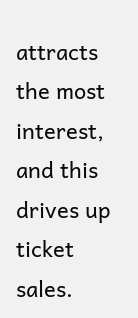attracts the most interest, and this drives up ticket sales.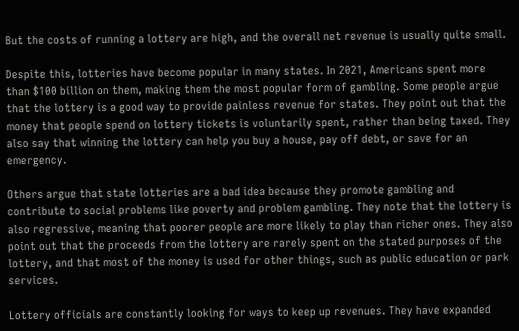But the costs of running a lottery are high, and the overall net revenue is usually quite small.

Despite this, lotteries have become popular in many states. In 2021, Americans spent more than $100 billion on them, making them the most popular form of gambling. Some people argue that the lottery is a good way to provide painless revenue for states. They point out that the money that people spend on lottery tickets is voluntarily spent, rather than being taxed. They also say that winning the lottery can help you buy a house, pay off debt, or save for an emergency.

Others argue that state lotteries are a bad idea because they promote gambling and contribute to social problems like poverty and problem gambling. They note that the lottery is also regressive, meaning that poorer people are more likely to play than richer ones. They also point out that the proceeds from the lottery are rarely spent on the stated purposes of the lottery, and that most of the money is used for other things, such as public education or park services.

Lottery officials are constantly looking for ways to keep up revenues. They have expanded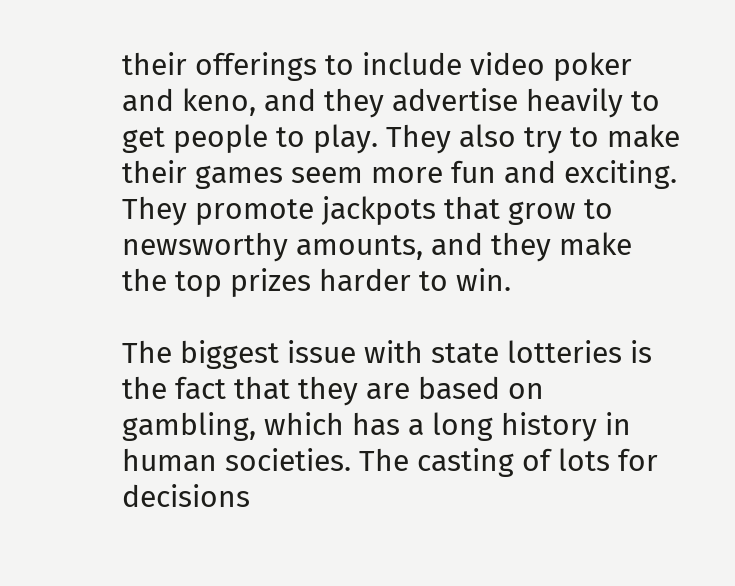their offerings to include video poker and keno, and they advertise heavily to get people to play. They also try to make their games seem more fun and exciting. They promote jackpots that grow to newsworthy amounts, and they make the top prizes harder to win.

The biggest issue with state lotteries is the fact that they are based on gambling, which has a long history in human societies. The casting of lots for decisions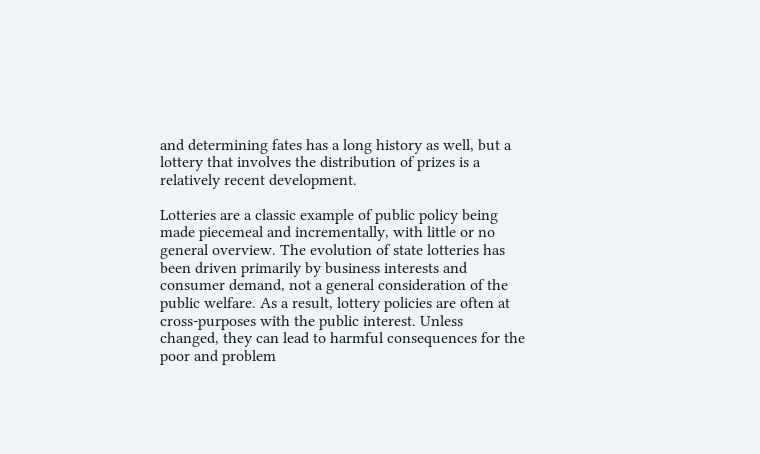and determining fates has a long history as well, but a lottery that involves the distribution of prizes is a relatively recent development.

Lotteries are a classic example of public policy being made piecemeal and incrementally, with little or no general overview. The evolution of state lotteries has been driven primarily by business interests and consumer demand, not a general consideration of the public welfare. As a result, lottery policies are often at cross-purposes with the public interest. Unless changed, they can lead to harmful consequences for the poor and problem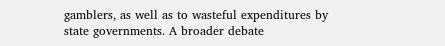gamblers, as well as to wasteful expenditures by state governments. A broader debate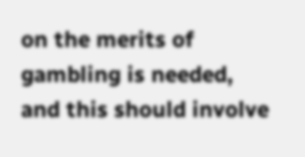on the merits of gambling is needed, and this should involve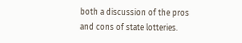both a discussion of the pros and cons of state lotteries.